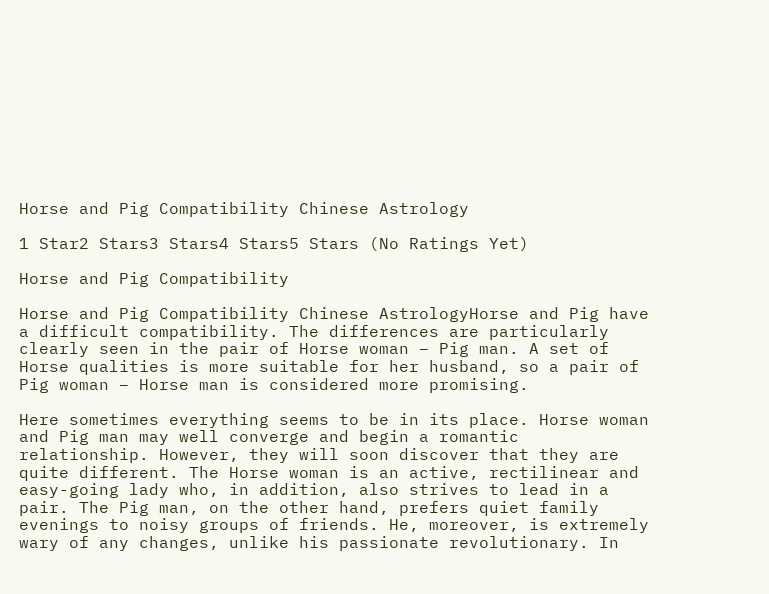Horse and Pig Compatibility Chinese Astrology

1 Star2 Stars3 Stars4 Stars5 Stars (No Ratings Yet)

Horse and Pig Compatibility

Horse and Pig Compatibility Chinese AstrologyHorse and Pig have a difficult compatibility. The differences are particularly clearly seen in the pair of Horse woman – Pig man. A set of Horse qualities is more suitable for her husband, so a pair of Pig woman – Horse man is considered more promising.

Here sometimes everything seems to be in its place. Horse woman and Pig man may well converge and begin a romantic relationship. However, they will soon discover that they are quite different. The Horse woman is an active, rectilinear and easy-going lady who, in addition, also strives to lead in a pair. The Pig man, on the other hand, prefers quiet family evenings to noisy groups of friends. He, moreover, is extremely wary of any changes, unlike his passionate revolutionary. In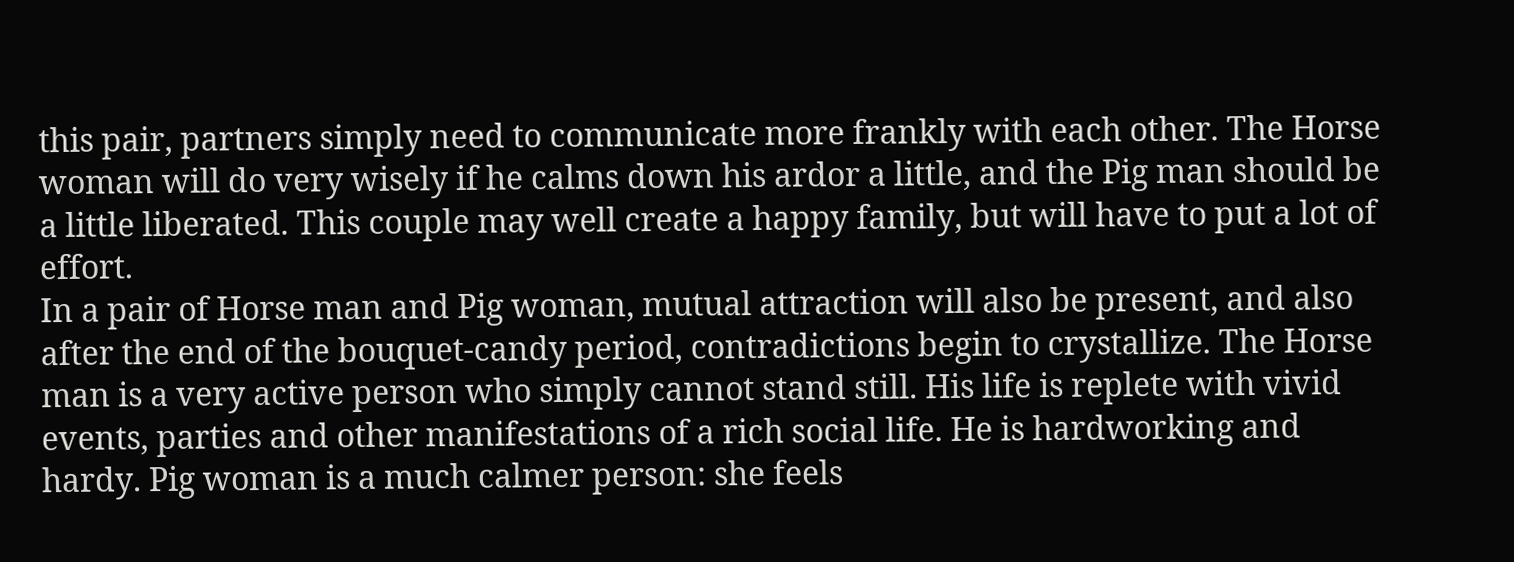this pair, partners simply need to communicate more frankly with each other. The Horse woman will do very wisely if he calms down his ardor a little, and the Pig man should be a little liberated. This couple may well create a happy family, but will have to put a lot of effort.
In a pair of Horse man and Pig woman, mutual attraction will also be present, and also after the end of the bouquet-candy period, contradictions begin to crystallize. The Horse man is a very active person who simply cannot stand still. His life is replete with vivid events, parties and other manifestations of a rich social life. He is hardworking and hardy. Pig woman is a much calmer person: she feels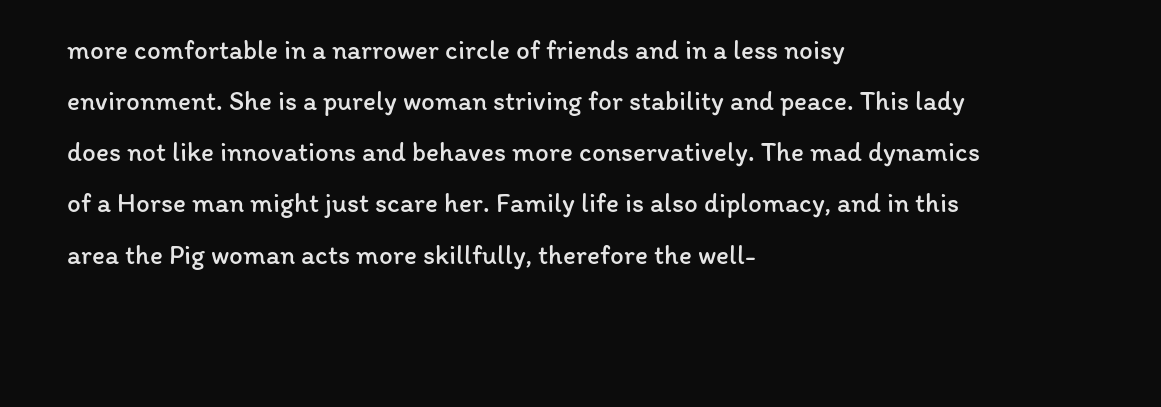more comfortable in a narrower circle of friends and in a less noisy environment. She is a purely woman striving for stability and peace. This lady does not like innovations and behaves more conservatively. The mad dynamics of a Horse man might just scare her. Family life is also diplomacy, and in this area the Pig woman acts more skillfully, therefore the well-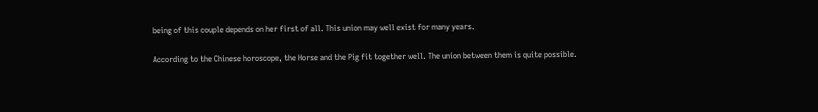being of this couple depends on her first of all. This union may well exist for many years.

According to the Chinese horoscope, the Horse and the Pig fit together well. The union between them is quite possible.